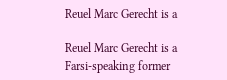Reuel Marc Gerecht is a

Reuel Marc Gerecht is a Farsi-speaking former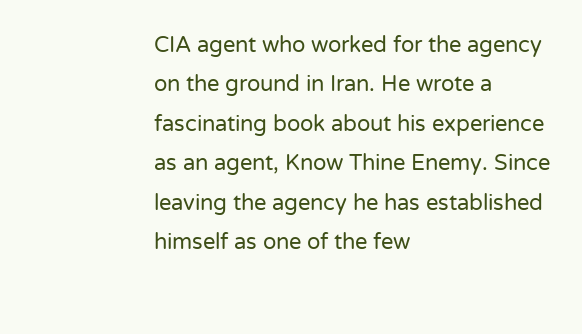CIA agent who worked for the agency on the ground in Iran. He wrote a fascinating book about his experience as an agent, Know Thine Enemy. Since leaving the agency he has established himself as one of the few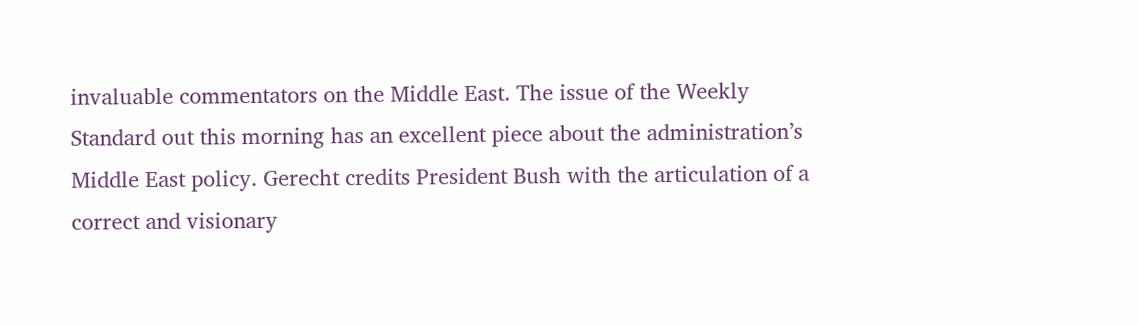invaluable commentators on the Middle East. The issue of the Weekly Standard out this morning has an excellent piece about the administration’s Middle East policy. Gerecht credits President Bush with the articulation of a correct and visionary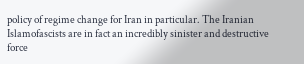policy of regime change for Iran in particular. The Iranian Islamofascists are in fact an incredibly sinister and destructive force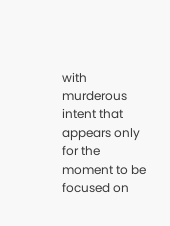with murderous intent that appears only for the moment to be focused on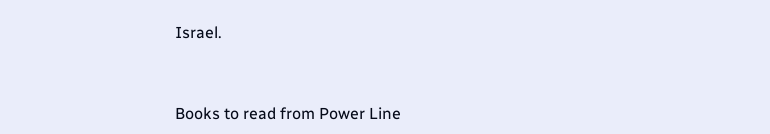Israel.


Books to read from Power Line